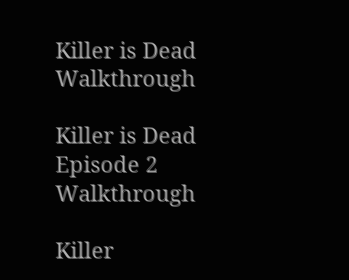Killer is Dead Walkthrough

Killer is Dead Episode 2 Walkthrough

Killer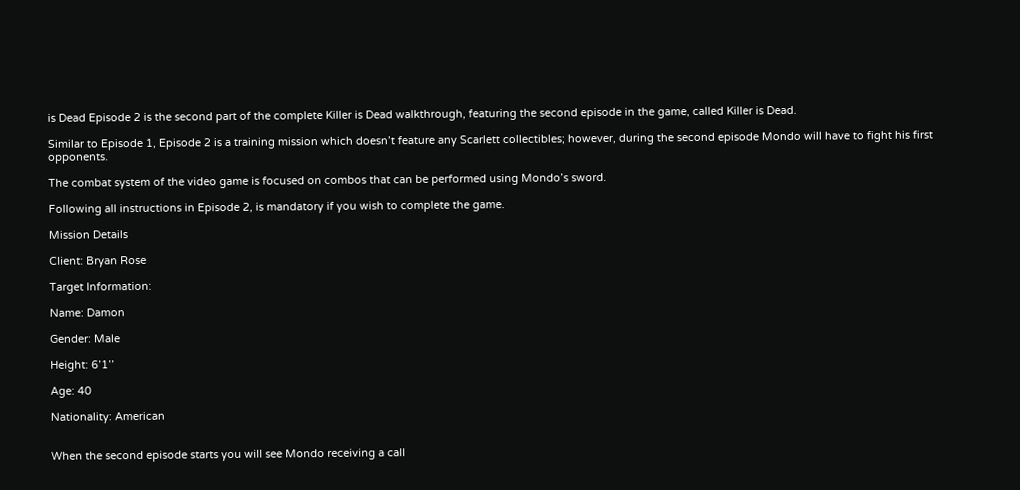is Dead Episode 2 is the second part of the complete Killer is Dead walkthrough, featuring the second episode in the game, called Killer is Dead.

Similar to Episode 1, Episode 2 is a training mission which doesn’t feature any Scarlett collectibles; however, during the second episode Mondo will have to fight his first opponents.

The combat system of the video game is focused on combos that can be performed using Mondo’s sword.

Following all instructions in Episode 2, is mandatory if you wish to complete the game.

Mission Details

Client: Bryan Rose

Target Information:

Name: Damon

Gender: Male

Height: 6’1’’

Age: 40

Nationality: American


When the second episode starts you will see Mondo receiving a call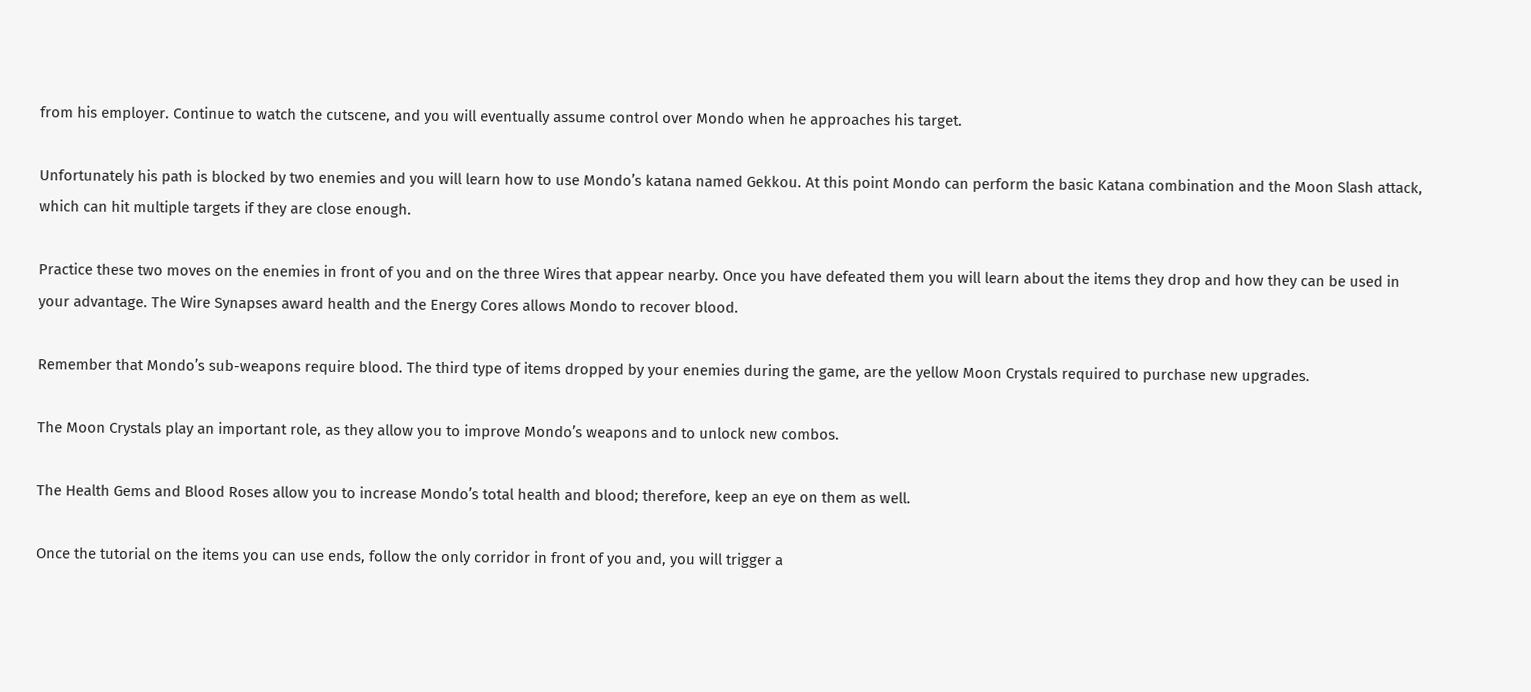from his employer. Continue to watch the cutscene, and you will eventually assume control over Mondo when he approaches his target.

Unfortunately his path is blocked by two enemies and you will learn how to use Mondo’s katana named Gekkou. At this point Mondo can perform the basic Katana combination and the Moon Slash attack, which can hit multiple targets if they are close enough.

Practice these two moves on the enemies in front of you and on the three Wires that appear nearby. Once you have defeated them you will learn about the items they drop and how they can be used in your advantage. The Wire Synapses award health and the Energy Cores allows Mondo to recover blood.

Remember that Mondo’s sub-weapons require blood. The third type of items dropped by your enemies during the game, are the yellow Moon Crystals required to purchase new upgrades.

The Moon Crystals play an important role, as they allow you to improve Mondo’s weapons and to unlock new combos.

The Health Gems and Blood Roses allow you to increase Mondo’s total health and blood; therefore, keep an eye on them as well.

Once the tutorial on the items you can use ends, follow the only corridor in front of you and, you will trigger a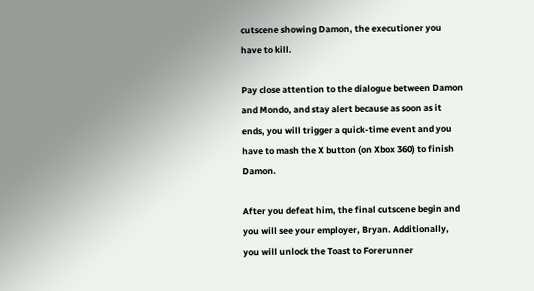cutscene showing Damon, the executioner you have to kill.

Pay close attention to the dialogue between Damon and Mondo, and stay alert because as soon as it ends, you will trigger a quick-time event and you have to mash the X button (on Xbox 360) to finish Damon.

After you defeat him, the final cutscene begin and you will see your employer, Bryan. Additionally, you will unlock the Toast to Forerunner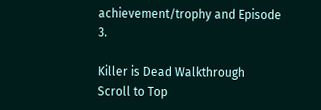achievement/trophy and Episode 3.

Killer is Dead Walkthrough
Scroll to Top